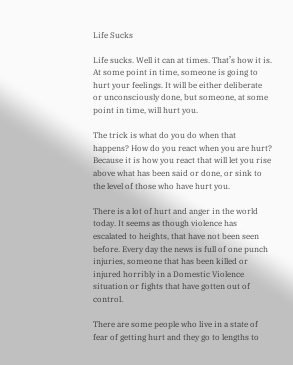Life Sucks

Life sucks. Well it can at times. That’s how it is. At some point in time, someone is going to hurt your feelings. It will be either deliberate or unconsciously done, but someone, at some point in time, will hurt you.

The trick is what do you do when that happens? How do you react when you are hurt? Because it is how you react that will let you rise above what has been said or done, or sink to the level of those who have hurt you.

There is a lot of hurt and anger in the world today. It seems as though violence has escalated to heights, that have not been seen before. Every day the news is full of one punch injuries, someone that has been killed or injured horribly in a Domestic Violence situation or fights that have gotten out of control.

There are some people who live in a state of fear of getting hurt and they go to lengths to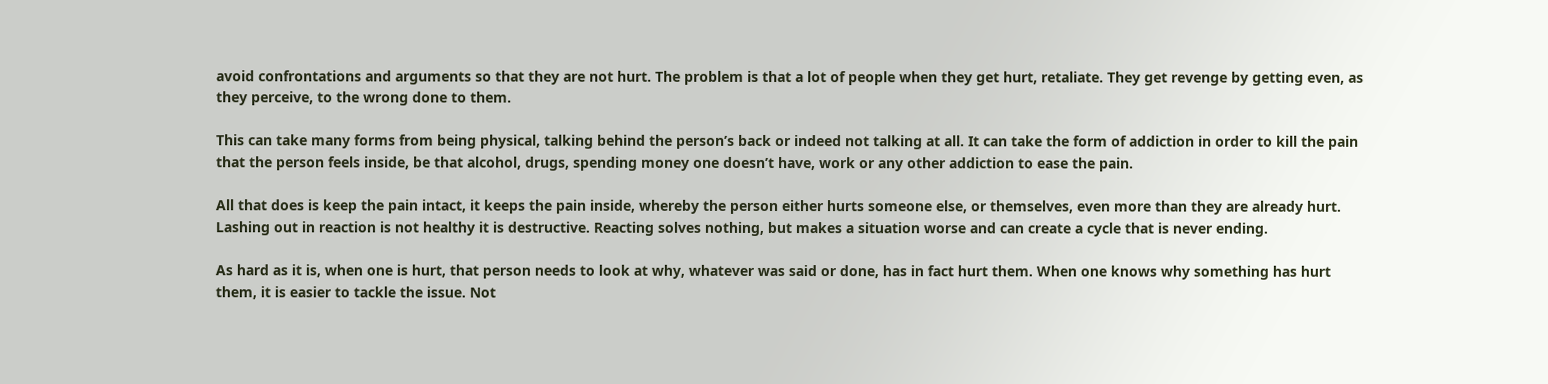avoid confrontations and arguments so that they are not hurt. The problem is that a lot of people when they get hurt, retaliate. They get revenge by getting even, as they perceive, to the wrong done to them.

This can take many forms from being physical, talking behind the person’s back or indeed not talking at all. It can take the form of addiction in order to kill the pain that the person feels inside, be that alcohol, drugs, spending money one doesn’t have, work or any other addiction to ease the pain.

All that does is keep the pain intact, it keeps the pain inside, whereby the person either hurts someone else, or themselves, even more than they are already hurt. Lashing out in reaction is not healthy it is destructive. Reacting solves nothing, but makes a situation worse and can create a cycle that is never ending.

As hard as it is, when one is hurt, that person needs to look at why, whatever was said or done, has in fact hurt them. When one knows why something has hurt them, it is easier to tackle the issue. Not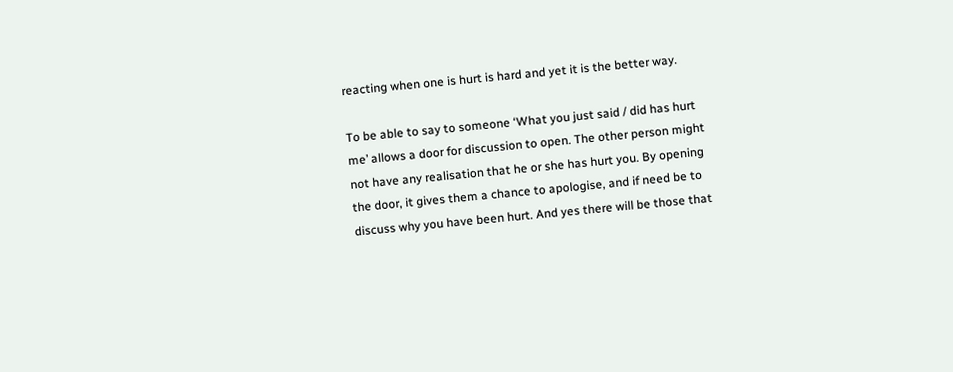reacting when one is hurt is hard and yet it is the better way.

To be able to say to someone ‘What you just said / did has hurt me’ allows a door for discussion to open. The other person might not have any realisation that he or she has hurt you. By opening the door, it gives them a chance to apologise, and if need be to discuss why you have been hurt. And yes there will be those that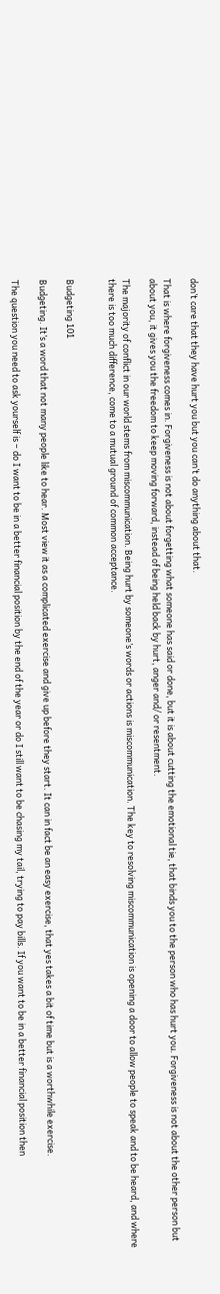don’t care that they have hurt you but you can’t do anything about that.

That is where forgiveness comes in. Forgiveness is not about forgetting what someone has said or done, but it is about cutting the emotional tie, that binds you to the person who has hurt you. Forgiveness is not about the other person but about you, it gives you the freedom to keep moving forward, instead of being held back by hurt, anger and/ or resentment.

The majority of conflict in our world stems from miscommunication. Being hurt by someone’s words or actions is miscommunication. The key to resolving miscommunication is opening a door to allow people to speak and to be heard, and where there is too much difference, come to a mutual ground of common acceptance.


Budgeting 101

Budgeting. It’s a word that not many people like to hear. Most view it as a complicated exercise and give up before they start. It can in fact be an easy exercise, that yes takes a bit of time but is a worthwhile exercise.

The question you need to ask yourself is – do I want to be in a better financial position by the end of the year or do I still want to be chasing my tail, trying to pay bills. If you want to be in a better financial position then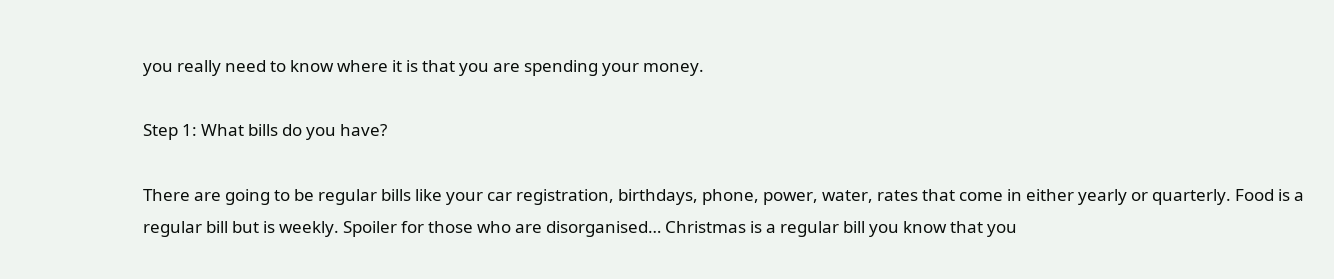you really need to know where it is that you are spending your money.

Step 1: What bills do you have?

There are going to be regular bills like your car registration, birthdays, phone, power, water, rates that come in either yearly or quarterly. Food is a regular bill but is weekly. Spoiler for those who are disorganised… Christmas is a regular bill you know that you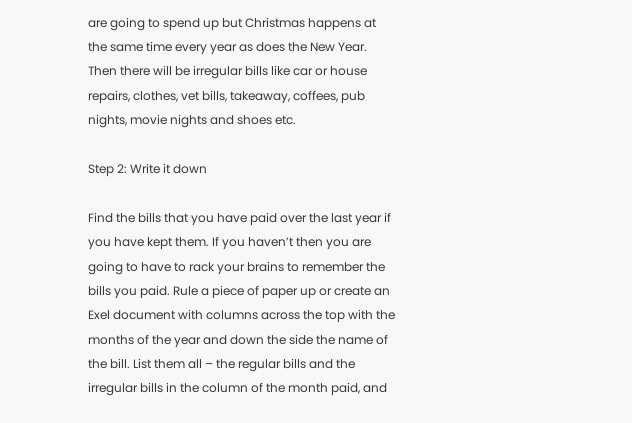are going to spend up but Christmas happens at the same time every year as does the New Year. Then there will be irregular bills like car or house repairs, clothes, vet bills, takeaway, coffees, pub nights, movie nights and shoes etc.

Step 2: Write it down

Find the bills that you have paid over the last year if you have kept them. If you haven’t then you are going to have to rack your brains to remember the bills you paid. Rule a piece of paper up or create an Exel document with columns across the top with the months of the year and down the side the name of the bill. List them all – the regular bills and the irregular bills in the column of the month paid, and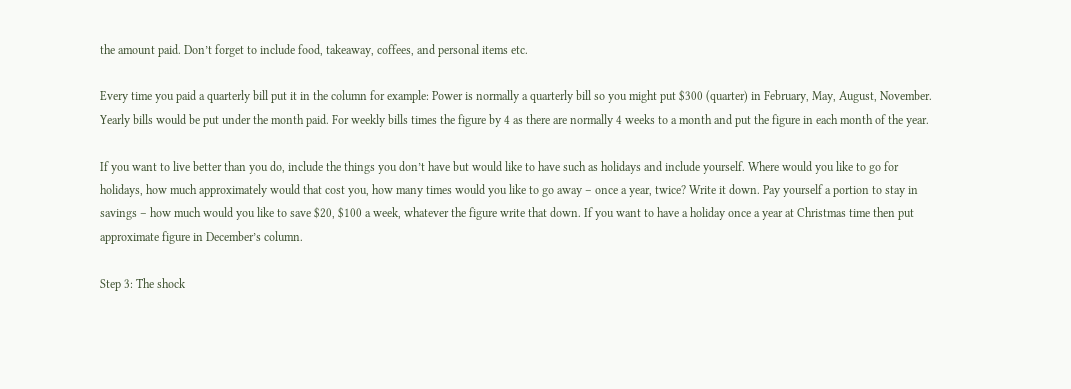the amount paid. Don’t forget to include food, takeaway, coffees, and personal items etc.

Every time you paid a quarterly bill put it in the column for example: Power is normally a quarterly bill so you might put $300 (quarter) in February, May, August, November. Yearly bills would be put under the month paid. For weekly bills times the figure by 4 as there are normally 4 weeks to a month and put the figure in each month of the year.

If you want to live better than you do, include the things you don’t have but would like to have such as holidays and include yourself. Where would you like to go for holidays, how much approximately would that cost you, how many times would you like to go away – once a year, twice? Write it down. Pay yourself a portion to stay in savings – how much would you like to save $20, $100 a week, whatever the figure write that down. If you want to have a holiday once a year at Christmas time then put approximate figure in December’s column.

Step 3: The shock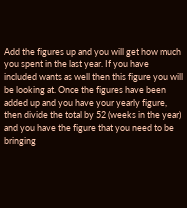Add the figures up and you will get how much you spent in the last year. If you have included wants as well then this figure you will be looking at. Once the figures have been added up and you have your yearly figure, then divide the total by 52 (weeks in the year) and you have the figure that you need to be bringing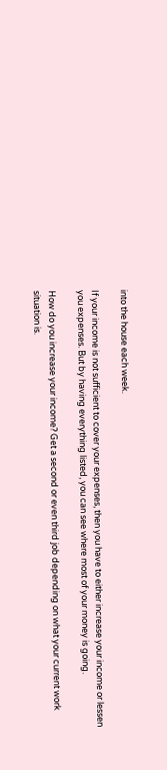into the house each week.

If your income is not sufficient to cover your expenses, then you have to either increase your income or lessen you expenses. But by having everything listed, you can see where most of your money is going.

How do you increase your income? Get a second or even third job depending on what your current work situation is.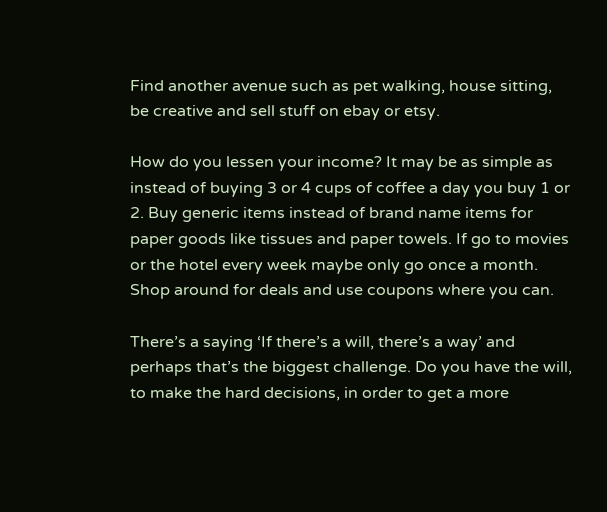Find another avenue such as pet walking, house sitting, be creative and sell stuff on ebay or etsy.

How do you lessen your income? It may be as simple as instead of buying 3 or 4 cups of coffee a day you buy 1 or 2. Buy generic items instead of brand name items for paper goods like tissues and paper towels. If go to movies or the hotel every week maybe only go once a month. Shop around for deals and use coupons where you can.

There’s a saying ‘If there’s a will, there’s a way’ and perhaps that’s the biggest challenge. Do you have the will, to make the hard decisions, in order to get a more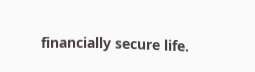financially secure life.